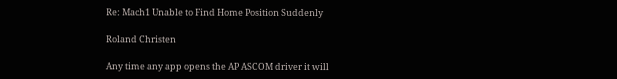Re: Mach1 Unable to Find Home Position Suddenly

Roland Christen

Any time any app opens the AP ASCOM driver it will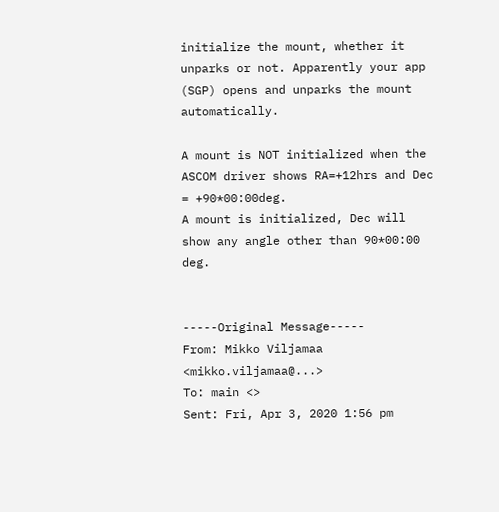initialize the mount, whether it unparks or not. Apparently your app (SGP) opens and unparks the mount automatically.

A mount is NOT initialized when the ASCOM driver shows RA=+12hrs and Dec = +90*00:00deg.
A mount is initialized, Dec will show any angle other than 90*00:00 deg.


-----Original Message-----
From: Mikko Viljamaa <mikko.viljamaa@...>
To: main <>
Sent: Fri, Apr 3, 2020 1:56 pm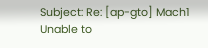Subject: Re: [ap-gto] Mach1 Unable to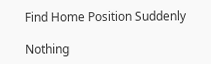Find Home Position Suddenly

Nothing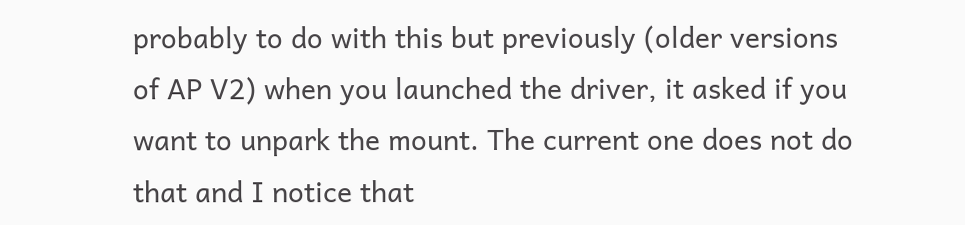probably to do with this but previously (older versions of AP V2) when you launched the driver, it asked if you want to unpark the mount. The current one does not do that and I notice that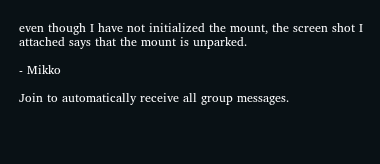even though I have not initialized the mount, the screen shot I attached says that the mount is unparked.

- Mikko

Join to automatically receive all group messages.